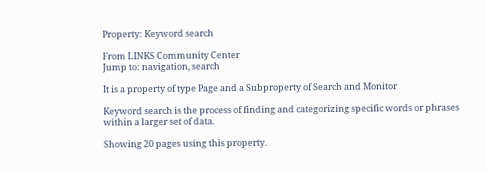Property: Keyword search

From LINKS Community Center
Jump to: navigation, search

It is a property of type Page and a Subproperty of Search and Monitor

Keyword search is the process of finding and categorizing specific words or phrases within a larger set of data.

Showing 20 pages using this property.